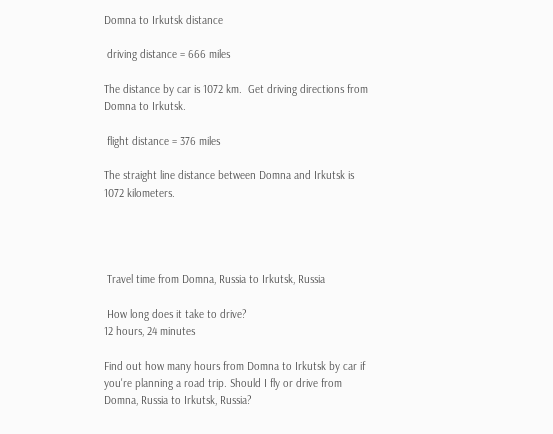Domna to Irkutsk distance

 driving distance = 666 miles

The distance by car is 1072 km.  Get driving directions from Domna to Irkutsk.

 flight distance = 376 miles

The straight line distance between Domna and Irkutsk is 1072 kilometers.




 Travel time from Domna, Russia to Irkutsk, Russia

 How long does it take to drive?
12 hours, 24 minutes

Find out how many hours from Domna to Irkutsk by car if you're planning a road trip. Should I fly or drive from Domna, Russia to Irkutsk, Russia?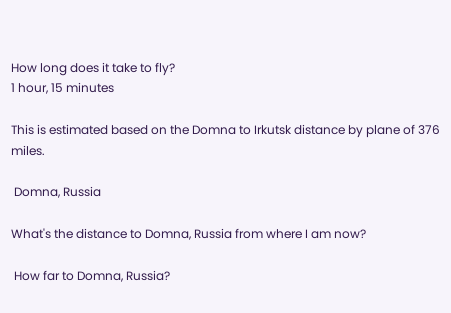How long does it take to fly?
1 hour, 15 minutes

This is estimated based on the Domna to Irkutsk distance by plane of 376 miles.

 Domna, Russia

What's the distance to Domna, Russia from where I am now?

 How far to Domna, Russia?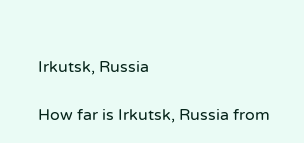Irkutsk, Russia

How far is Irkutsk, Russia from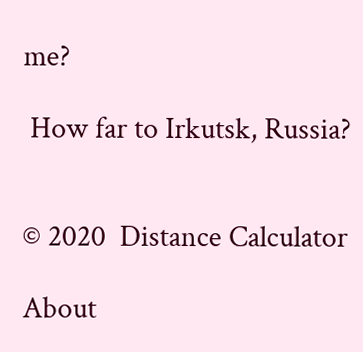me?

 How far to Irkutsk, Russia?


© 2020  Distance Calculator

About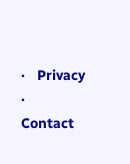·   Privacy   ·   Contact